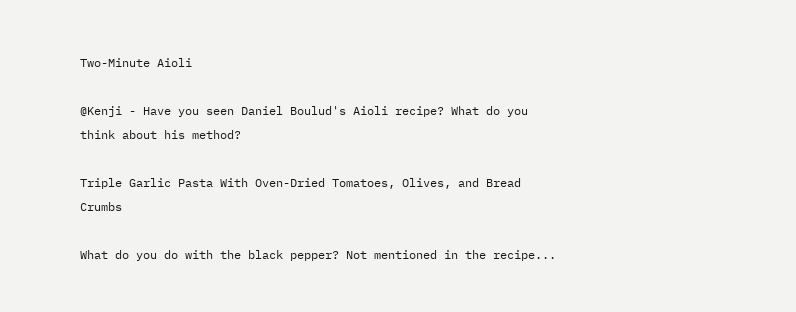Two-Minute Aioli

@Kenji - Have you seen Daniel Boulud's Aioli recipe? What do you think about his method?

Triple Garlic Pasta With Oven-Dried Tomatoes, Olives, and Bread Crumbs

What do you do with the black pepper? Not mentioned in the recipe...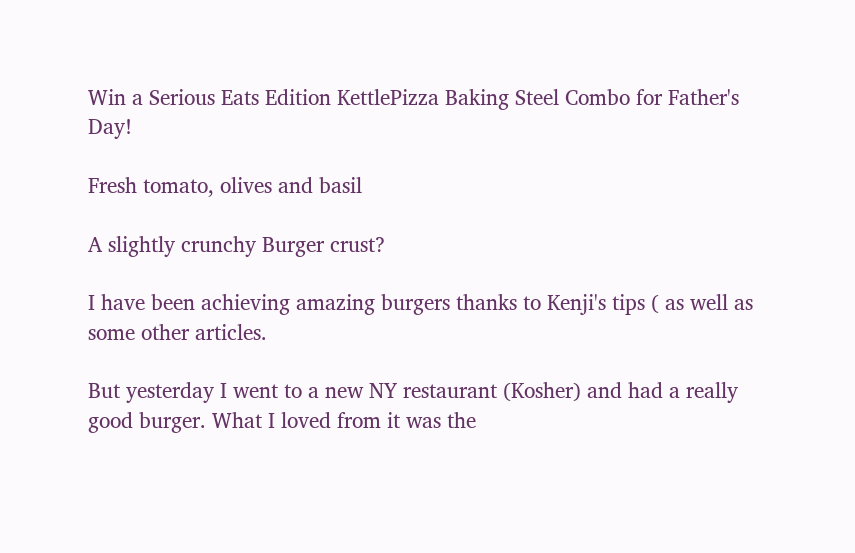Win a Serious Eats Edition KettlePizza Baking Steel Combo for Father's Day!

Fresh tomato, olives and basil

A slightly crunchy Burger crust?

I have been achieving amazing burgers thanks to Kenji's tips ( as well as some other articles.

But yesterday I went to a new NY restaurant (Kosher) and had a really good burger. What I loved from it was the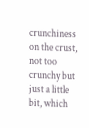crunchiness on the crust, not too crunchy but just a little bit, which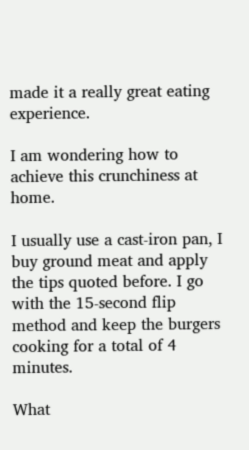made it a really great eating experience.

I am wondering how to achieve this crunchiness at home.

I usually use a cast-iron pan, I buy ground meat and apply the tips quoted before. I go with the 15-second flip method and keep the burgers cooking for a total of 4 minutes.

What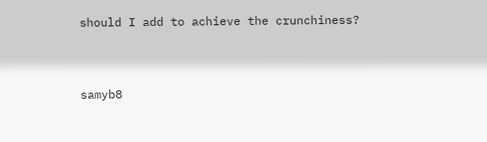should I add to achieve the crunchiness?


samyb8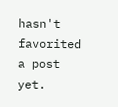hasn't favorited a post yet.